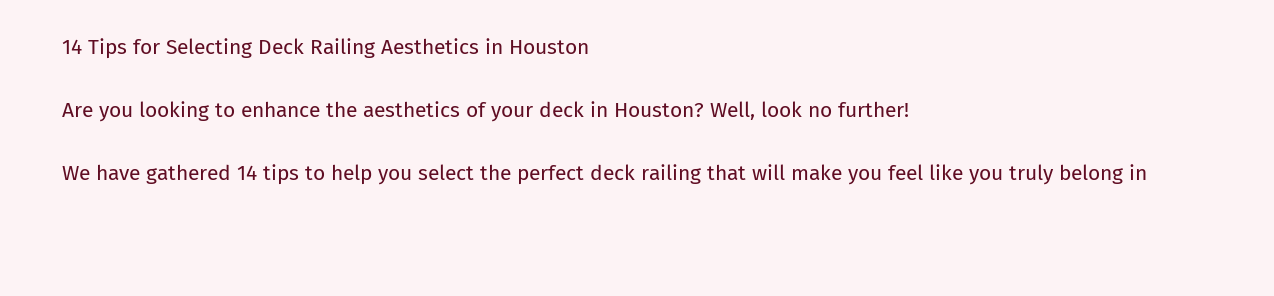14 Tips for Selecting Deck Railing Aesthetics in Houston

Are you looking to enhance the aesthetics of your deck in Houston? Well, look no further!

We have gathered 14 tips to help you select the perfect deck railing that will make you feel like you truly belong in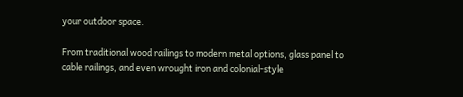your outdoor space.

From traditional wood railings to modern metal options, glass panel to cable railings, and even wrought iron and colonial-style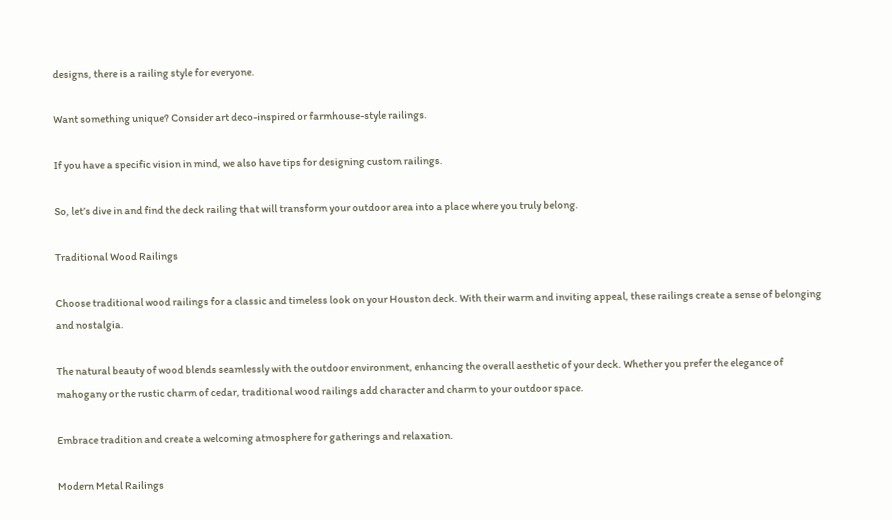designs, there is a railing style for everyone.

Want something unique? Consider art deco-inspired or farmhouse-style railings.

If you have a specific vision in mind, we also have tips for designing custom railings.

So, let’s dive in and find the deck railing that will transform your outdoor area into a place where you truly belong.

Traditional Wood Railings

Choose traditional wood railings for a classic and timeless look on your Houston deck. With their warm and inviting appeal, these railings create a sense of belonging and nostalgia.

The natural beauty of wood blends seamlessly with the outdoor environment, enhancing the overall aesthetic of your deck. Whether you prefer the elegance of mahogany or the rustic charm of cedar, traditional wood railings add character and charm to your outdoor space.

Embrace tradition and create a welcoming atmosphere for gatherings and relaxation.

Modern Metal Railings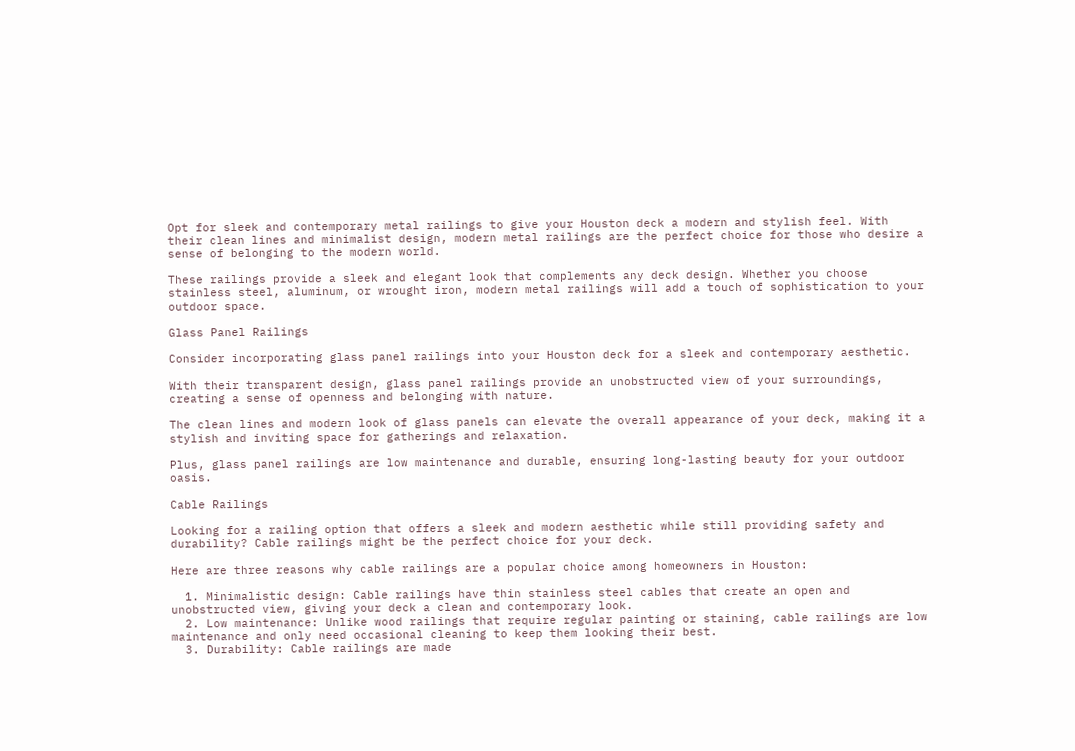Opt for sleek and contemporary metal railings to give your Houston deck a modern and stylish feel. With their clean lines and minimalist design, modern metal railings are the perfect choice for those who desire a sense of belonging to the modern world.

These railings provide a sleek and elegant look that complements any deck design. Whether you choose stainless steel, aluminum, or wrought iron, modern metal railings will add a touch of sophistication to your outdoor space.

Glass Panel Railings

Consider incorporating glass panel railings into your Houston deck for a sleek and contemporary aesthetic.

With their transparent design, glass panel railings provide an unobstructed view of your surroundings, creating a sense of openness and belonging with nature.

The clean lines and modern look of glass panels can elevate the overall appearance of your deck, making it a stylish and inviting space for gatherings and relaxation.

Plus, glass panel railings are low maintenance and durable, ensuring long-lasting beauty for your outdoor oasis.

Cable Railings

Looking for a railing option that offers a sleek and modern aesthetic while still providing safety and durability? Cable railings might be the perfect choice for your deck.

Here are three reasons why cable railings are a popular choice among homeowners in Houston:

  1. Minimalistic design: Cable railings have thin stainless steel cables that create an open and unobstructed view, giving your deck a clean and contemporary look.
  2. Low maintenance: Unlike wood railings that require regular painting or staining, cable railings are low maintenance and only need occasional cleaning to keep them looking their best.
  3. Durability: Cable railings are made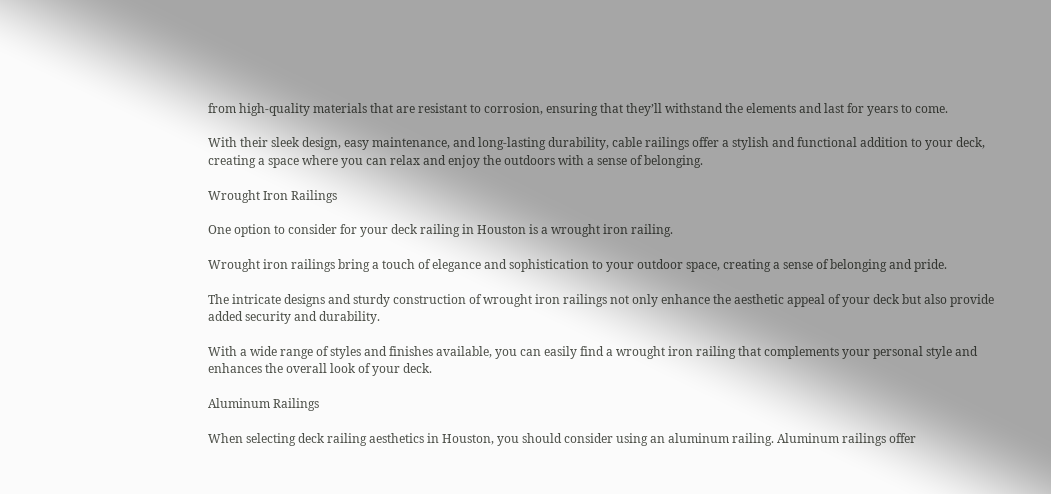from high-quality materials that are resistant to corrosion, ensuring that they’ll withstand the elements and last for years to come.

With their sleek design, easy maintenance, and long-lasting durability, cable railings offer a stylish and functional addition to your deck, creating a space where you can relax and enjoy the outdoors with a sense of belonging.

Wrought Iron Railings

One option to consider for your deck railing in Houston is a wrought iron railing.

Wrought iron railings bring a touch of elegance and sophistication to your outdoor space, creating a sense of belonging and pride.

The intricate designs and sturdy construction of wrought iron railings not only enhance the aesthetic appeal of your deck but also provide added security and durability.

With a wide range of styles and finishes available, you can easily find a wrought iron railing that complements your personal style and enhances the overall look of your deck.

Aluminum Railings

When selecting deck railing aesthetics in Houston, you should consider using an aluminum railing. Aluminum railings offer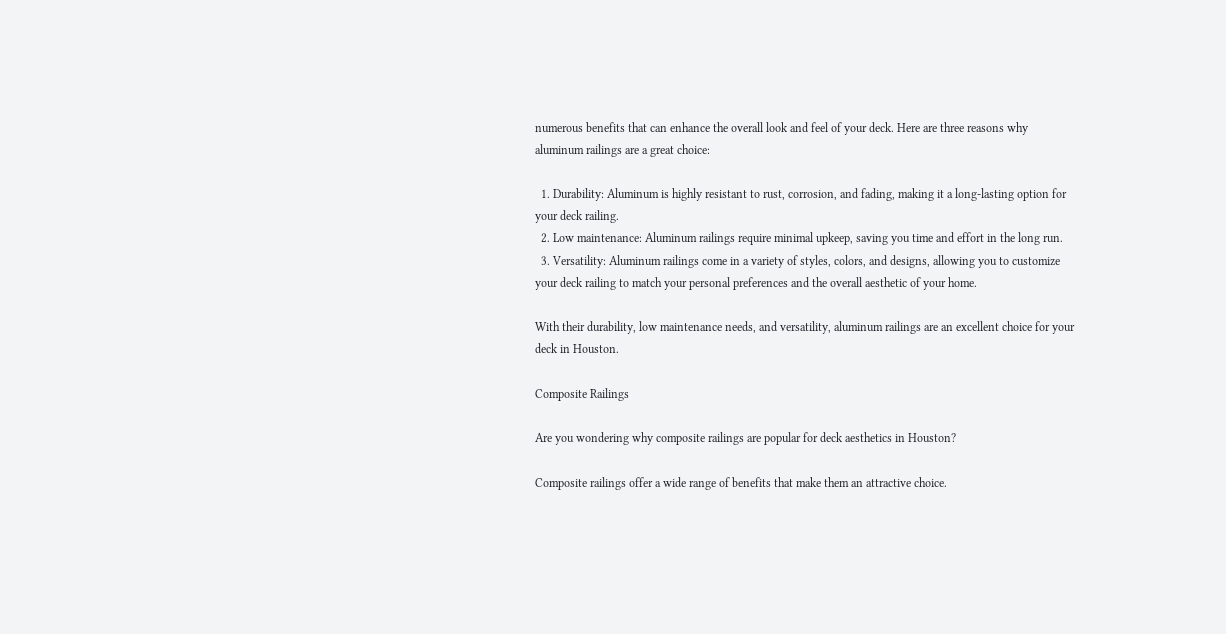numerous benefits that can enhance the overall look and feel of your deck. Here are three reasons why aluminum railings are a great choice:

  1. Durability: Aluminum is highly resistant to rust, corrosion, and fading, making it a long-lasting option for your deck railing.
  2. Low maintenance: Aluminum railings require minimal upkeep, saving you time and effort in the long run.
  3. Versatility: Aluminum railings come in a variety of styles, colors, and designs, allowing you to customize your deck railing to match your personal preferences and the overall aesthetic of your home.

With their durability, low maintenance needs, and versatility, aluminum railings are an excellent choice for your deck in Houston.

Composite Railings

Are you wondering why composite railings are popular for deck aesthetics in Houston?

Composite railings offer a wide range of benefits that make them an attractive choice.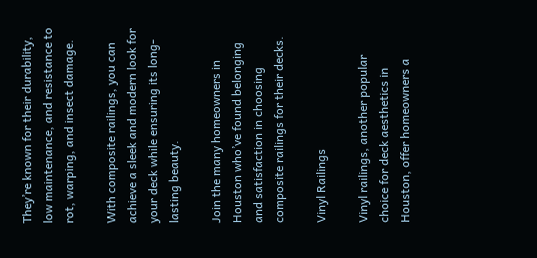They’re known for their durability, low maintenance, and resistance to rot, warping, and insect damage.

With composite railings, you can achieve a sleek and modern look for your deck while ensuring its long-lasting beauty.

Join the many homeowners in Houston who’ve found belonging and satisfaction in choosing composite railings for their decks.

Vinyl Railings

Vinyl railings, another popular choice for deck aesthetics in Houston, offer homeowners a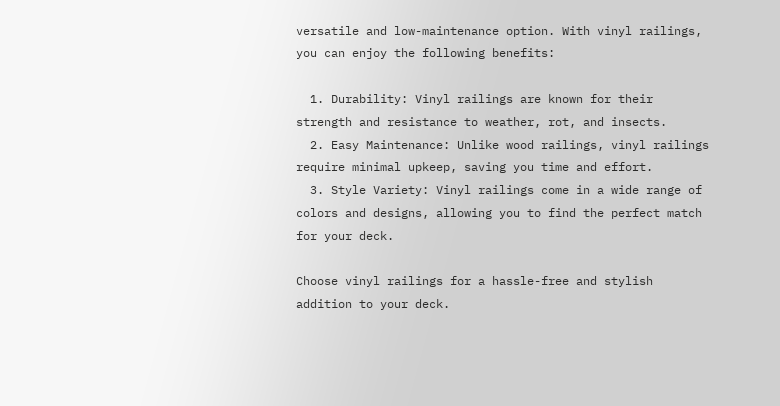versatile and low-maintenance option. With vinyl railings, you can enjoy the following benefits:

  1. Durability: Vinyl railings are known for their strength and resistance to weather, rot, and insects.
  2. Easy Maintenance: Unlike wood railings, vinyl railings require minimal upkeep, saving you time and effort.
  3. Style Variety: Vinyl railings come in a wide range of colors and designs, allowing you to find the perfect match for your deck.

Choose vinyl railings for a hassle-free and stylish addition to your deck.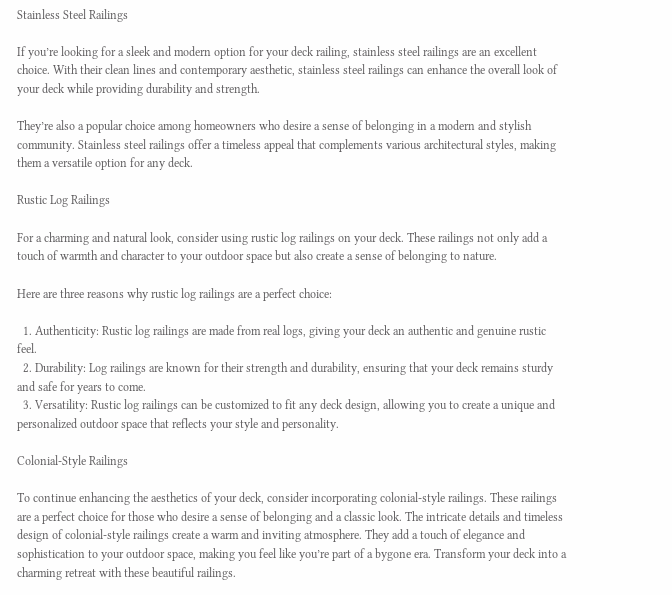Stainless Steel Railings

If you’re looking for a sleek and modern option for your deck railing, stainless steel railings are an excellent choice. With their clean lines and contemporary aesthetic, stainless steel railings can enhance the overall look of your deck while providing durability and strength.

They’re also a popular choice among homeowners who desire a sense of belonging in a modern and stylish community. Stainless steel railings offer a timeless appeal that complements various architectural styles, making them a versatile option for any deck.

Rustic Log Railings

For a charming and natural look, consider using rustic log railings on your deck. These railings not only add a touch of warmth and character to your outdoor space but also create a sense of belonging to nature.

Here are three reasons why rustic log railings are a perfect choice:

  1. Authenticity: Rustic log railings are made from real logs, giving your deck an authentic and genuine rustic feel.
  2. Durability: Log railings are known for their strength and durability, ensuring that your deck remains sturdy and safe for years to come.
  3. Versatility: Rustic log railings can be customized to fit any deck design, allowing you to create a unique and personalized outdoor space that reflects your style and personality.

Colonial-Style Railings

To continue enhancing the aesthetics of your deck, consider incorporating colonial-style railings. These railings are a perfect choice for those who desire a sense of belonging and a classic look. The intricate details and timeless design of colonial-style railings create a warm and inviting atmosphere. They add a touch of elegance and sophistication to your outdoor space, making you feel like you’re part of a bygone era. Transform your deck into a charming retreat with these beautiful railings.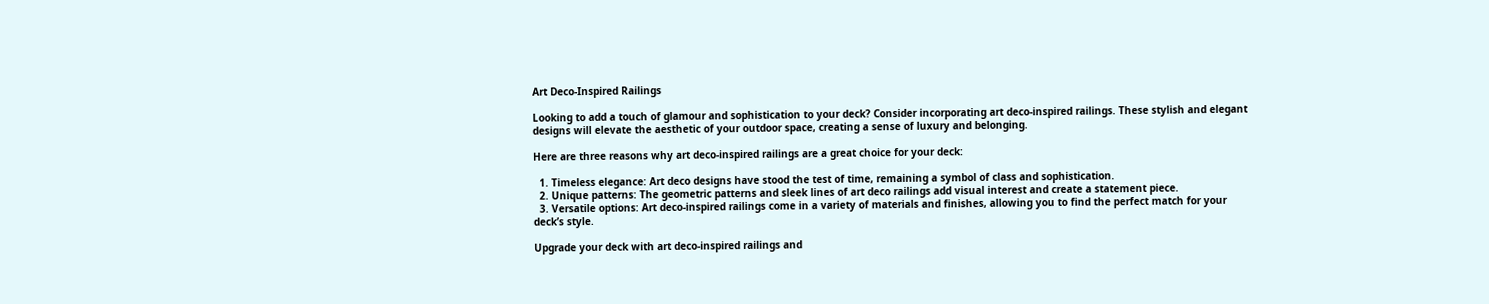Art Deco-Inspired Railings

Looking to add a touch of glamour and sophistication to your deck? Consider incorporating art deco-inspired railings. These stylish and elegant designs will elevate the aesthetic of your outdoor space, creating a sense of luxury and belonging.

Here are three reasons why art deco-inspired railings are a great choice for your deck:

  1. Timeless elegance: Art deco designs have stood the test of time, remaining a symbol of class and sophistication.
  2. Unique patterns: The geometric patterns and sleek lines of art deco railings add visual interest and create a statement piece.
  3. Versatile options: Art deco-inspired railings come in a variety of materials and finishes, allowing you to find the perfect match for your deck’s style.

Upgrade your deck with art deco-inspired railings and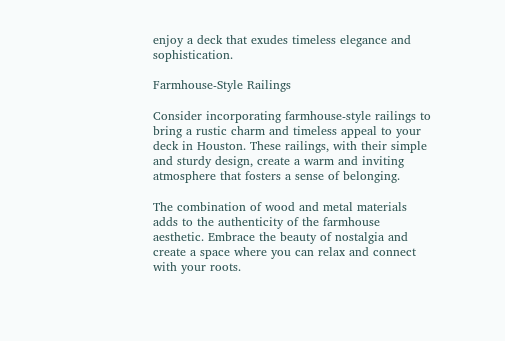enjoy a deck that exudes timeless elegance and sophistication.

Farmhouse-Style Railings

Consider incorporating farmhouse-style railings to bring a rustic charm and timeless appeal to your deck in Houston. These railings, with their simple and sturdy design, create a warm and inviting atmosphere that fosters a sense of belonging.

The combination of wood and metal materials adds to the authenticity of the farmhouse aesthetic. Embrace the beauty of nostalgia and create a space where you can relax and connect with your roots.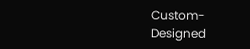Custom-Designed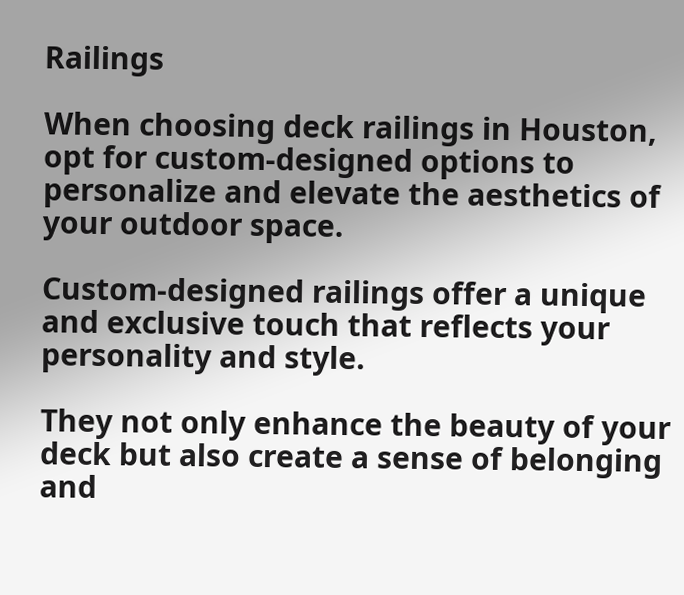Railings

When choosing deck railings in Houston, opt for custom-designed options to personalize and elevate the aesthetics of your outdoor space.

Custom-designed railings offer a unique and exclusive touch that reflects your personality and style.

They not only enhance the beauty of your deck but also create a sense of belonging and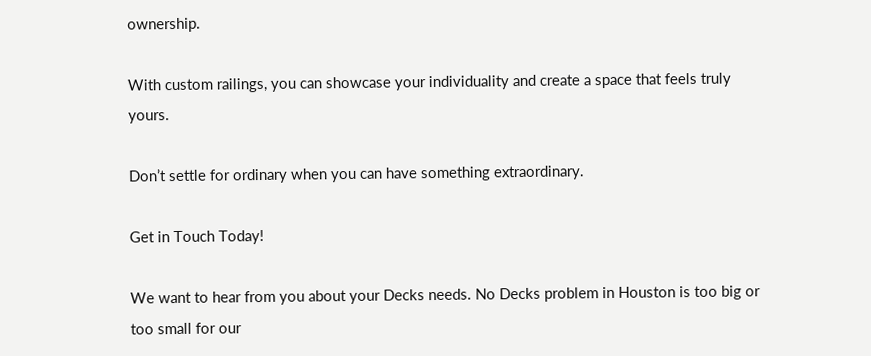ownership.

With custom railings, you can showcase your individuality and create a space that feels truly yours.

Don’t settle for ordinary when you can have something extraordinary.

Get in Touch Today!

We want to hear from you about your Decks needs. No Decks problem in Houston is too big or too small for our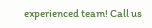experienced team! Call us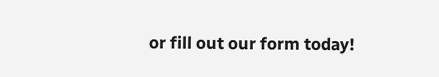or fill out our form today!